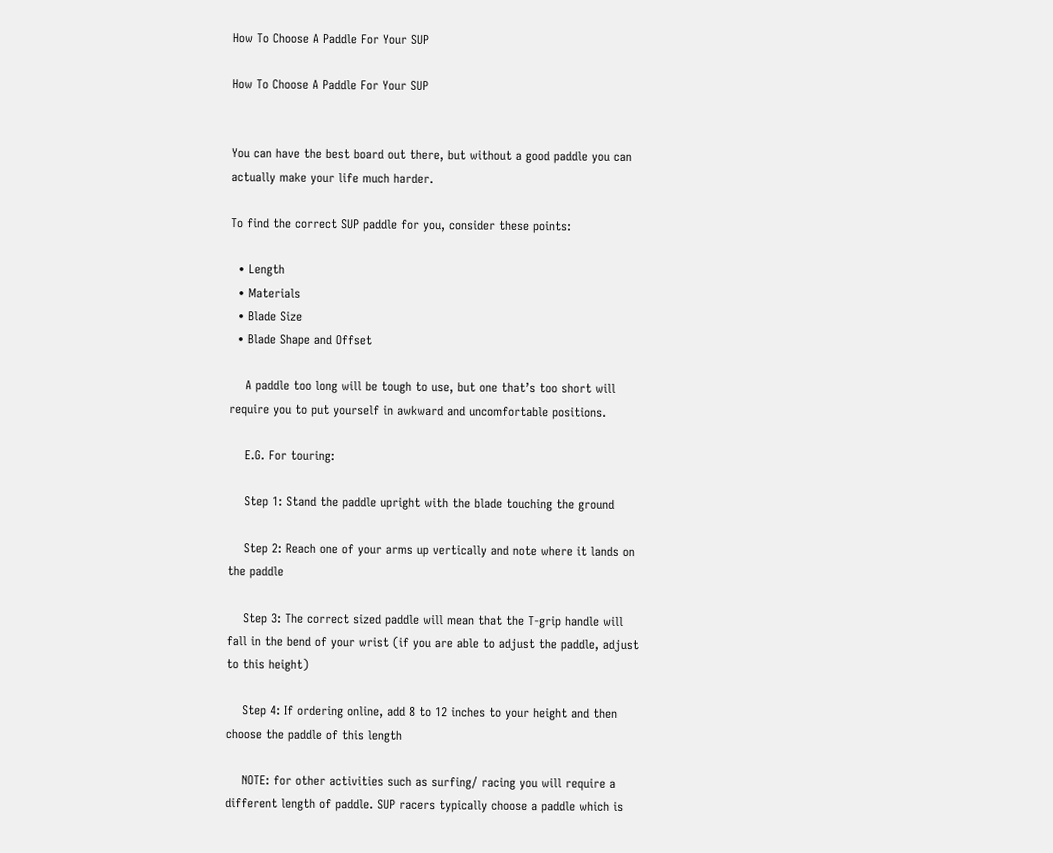How To Choose A Paddle For Your SUP

How To Choose A Paddle For Your SUP


You can have the best board out there, but without a good paddle you can actually make your life much harder.

To find the correct SUP paddle for you, consider these points:

  • Length
  • Materials
  • Blade Size
  • Blade Shape and Offset

    A paddle too long will be tough to use, but one that’s too short will require you to put yourself in awkward and uncomfortable positions.

    E.G. For touring:

    Step 1: Stand the paddle upright with the blade touching the ground

    Step 2: Reach one of your arms up vertically and note where it lands on the paddle

    Step 3: The correct sized paddle will mean that the T-grip handle will fall in the bend of your wrist (if you are able to adjust the paddle, adjust to this height)

    Step 4: If ordering online, add 8 to 12 inches to your height and then choose the paddle of this length

    NOTE: for other activities such as surfing/ racing you will require a different length of paddle. SUP racers typically choose a paddle which is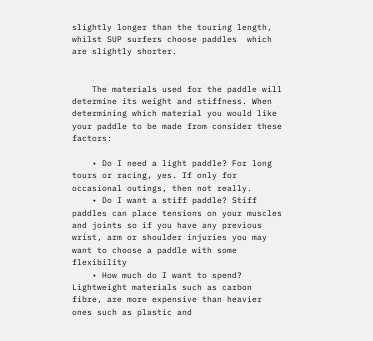slightly longer than the touring length, whilst SUP surfers choose paddles  which are slightly shorter.


    The materials used for the paddle will determine its weight and stiffness. When determining which material you would like your paddle to be made from consider these factors:

    • Do I need a light paddle? For long tours or racing, yes. If only for occasional outings, then not really.
    • Do I want a stiff paddle? Stiff paddles can place tensions on your muscles and joints so if you have any previous wrist, arm or shoulder injuries you may want to choose a paddle with some flexibility
    • How much do I want to spend? Lightweight materials such as carbon fibre, are more expensive than heavier ones such as plastic and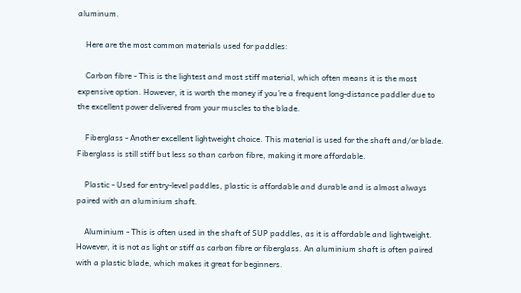aluminum.

    Here are the most common materials used for paddles:

    Carbon fibre - This is the lightest and most stiff material, which often means it is the most expensive option. However, it is worth the money if you’re a frequent long-distance paddler due to the excellent power delivered from your muscles to the blade.

    Fiberglass - Another excellent lightweight choice. This material is used for the shaft and/or blade. Fiberglass is still stiff but less so than carbon fibre, making it more affordable.

    Plastic - Used for entry-level paddles, plastic is affordable and durable and is almost always paired with an aluminium shaft.

    Aluminium - This is often used in the shaft of SUP paddles, as it is affordable and lightweight. However, it is not as light or stiff as carbon fibre or fiberglass. An aluminium shaft is often paired with a plastic blade, which makes it great for beginners.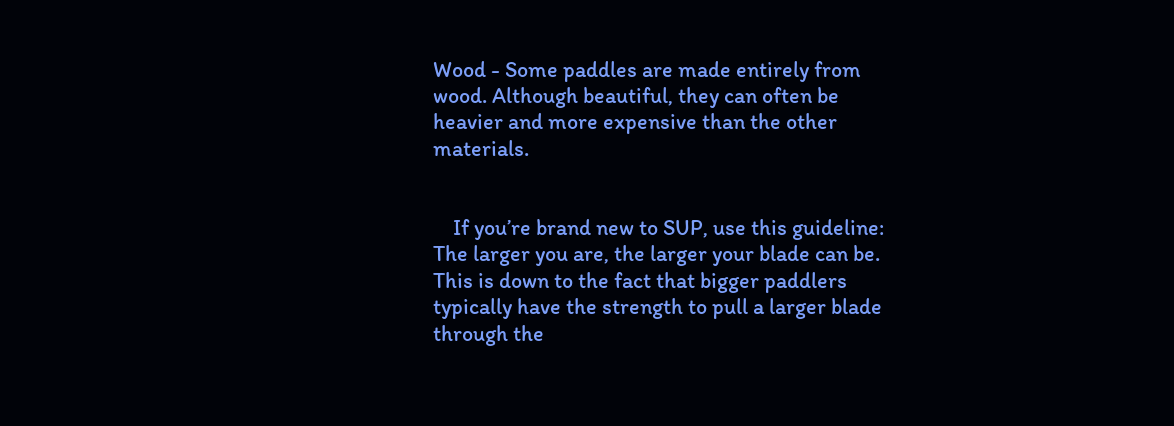Wood - Some paddles are made entirely from wood. Although beautiful, they can often be heavier and more expensive than the other materials.


    If you’re brand new to SUP, use this guideline: The larger you are, the larger your blade can be. This is down to the fact that bigger paddlers typically have the strength to pull a larger blade through the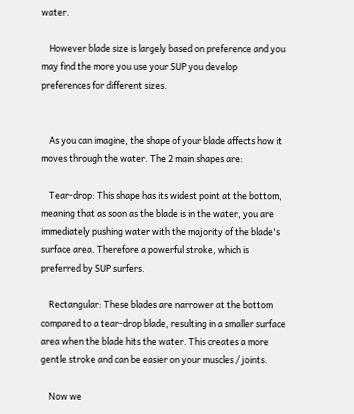water.

    However blade size is largely based on preference and you may find the more you use your SUP you develop preferences for different sizes.


    As you can imagine, the shape of your blade affects how it moves through the water. The 2 main shapes are:

    Tear-drop: This shape has its widest point at the bottom, meaning that as soon as the blade is in the water, you are immediately pushing water with the majority of the blade's surface area. Therefore a powerful stroke, which is preferred by SUP surfers.

    Rectangular: These blades are narrower at the bottom compared to a tear-drop blade, resulting in a smaller surface area when the blade hits the water. This creates a more gentle stroke and can be easier on your muscles / joints.

    Now we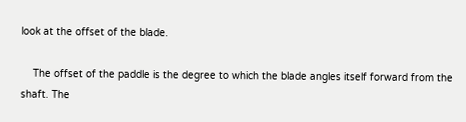look at the offset of the blade.

    The offset of the paddle is the degree to which the blade angles itself forward from the shaft. The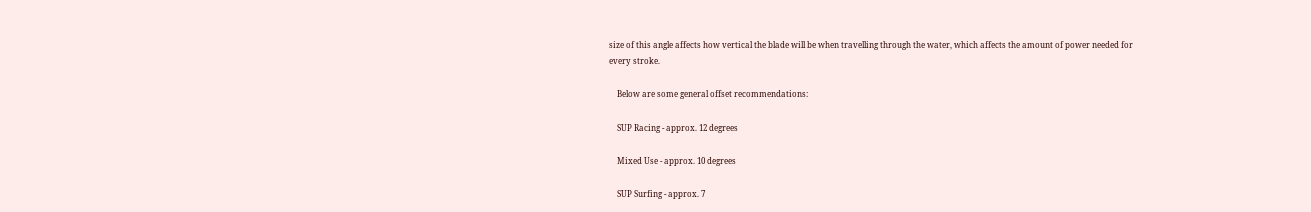size of this angle affects how vertical the blade will be when travelling through the water, which affects the amount of power needed for every stroke.

    Below are some general offset recommendations:

    SUP Racing - approx. 12 degrees

    Mixed Use - approx. 10 degrees

    SUP Surfing - approx. 7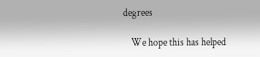degrees

    We hope this has helped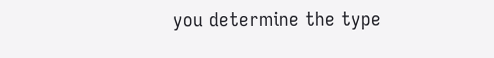you determine the type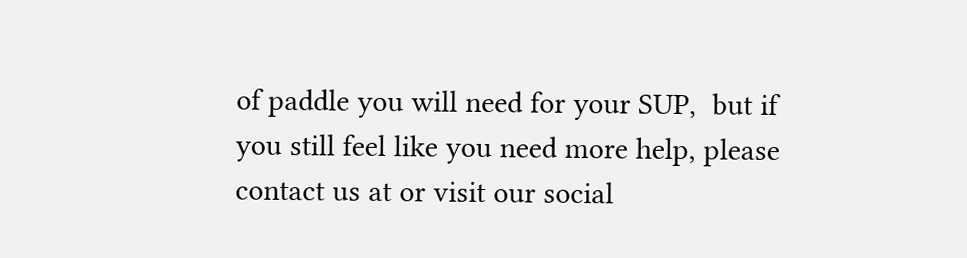of paddle you will need for your SUP,  but if you still feel like you need more help, please contact us at or visit our social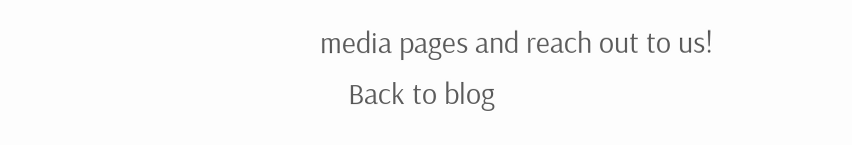media pages and reach out to us!
    Back to blog